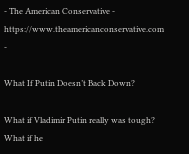- The American Conservative - https://www.theamericanconservative.com -

What If Putin Doesn’t Back Down?

What if Vladimir Putin really was tough? What if he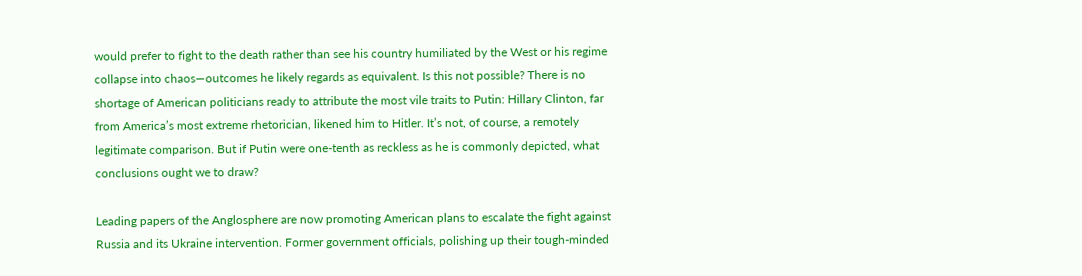would prefer to fight to the death rather than see his country humiliated by the West or his regime collapse into chaos—outcomes he likely regards as equivalent. Is this not possible? There is no shortage of American politicians ready to attribute the most vile traits to Putin: Hillary Clinton, far from America’s most extreme rhetorician, likened him to Hitler. It’s not, of course, a remotely legitimate comparison. But if Putin were one-tenth as reckless as he is commonly depicted, what conclusions ought we to draw?

Leading papers of the Anglosphere are now promoting American plans to escalate the fight against Russia and its Ukraine intervention. Former government officials, polishing up their tough-minded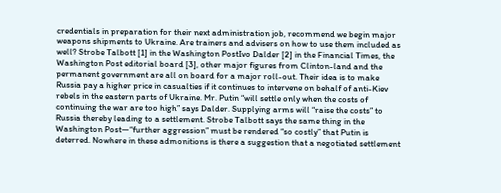credentials in preparation for their next administration job, recommend we begin major weapons shipments to Ukraine. Are trainers and advisers on how to use them included as well? Strobe Talbott [1] in the Washington PostIvo Dalder [2] in the Financial Times, the Washington Post editorial board [3], other major figures from Clinton-land and the permanent government are all on board for a major roll-out. Their idea is to make Russia pay a higher price in casualties if it continues to intervene on behalf of anti-Kiev rebels in the eastern parts of Ukraine. Mr. Putin “will settle only when the costs of continuing the war are too high” says Dalder. Supplying arms will “raise the costs” to Russia thereby leading to a settlement. Strobe Talbott says the same thing in the Washington Post—“further aggression” must be rendered “so costly” that Putin is deterred. Nowhere in these admonitions is there a suggestion that a negotiated settlement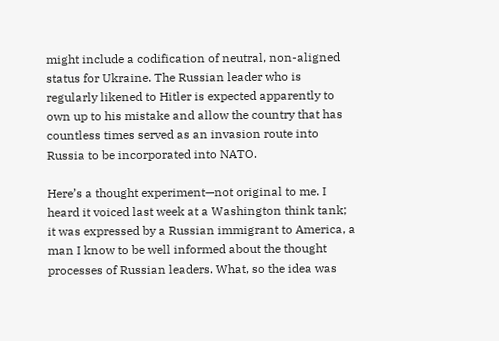might include a codification of neutral, non-aligned status for Ukraine. The Russian leader who is regularly likened to Hitler is expected apparently to own up to his mistake and allow the country that has countless times served as an invasion route into Russia to be incorporated into NATO.

Here’s a thought experiment—not original to me. I heard it voiced last week at a Washington think tank; it was expressed by a Russian immigrant to America, a man I know to be well informed about the thought processes of Russian leaders. What, so the idea was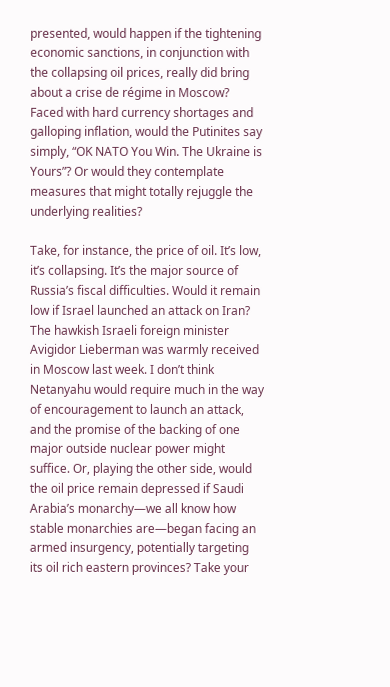presented, would happen if the tightening economic sanctions, in conjunction with the collapsing oil prices, really did bring about a crise de régime in Moscow? Faced with hard currency shortages and galloping inflation, would the Putinites say simply, “OK NATO You Win. The Ukraine is Yours”? Or would they contemplate measures that might totally rejuggle the underlying realities?

Take, for instance, the price of oil. It’s low, it’s collapsing. It’s the major source of Russia’s fiscal difficulties. Would it remain low if Israel launched an attack on Iran? The hawkish Israeli foreign minister Avigidor Lieberman was warmly received in Moscow last week. I don’t think Netanyahu would require much in the way of encouragement to launch an attack, and the promise of the backing of one major outside nuclear power might suffice. Or, playing the other side, would the oil price remain depressed if Saudi Arabia’s monarchy—we all know how stable monarchies are—began facing an armed insurgency, potentially targeting its oil rich eastern provinces? Take your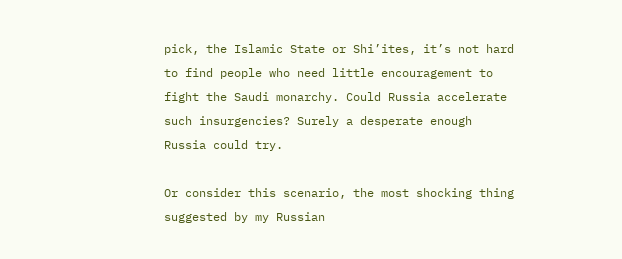pick, the Islamic State or Shi’ites, it’s not hard to find people who need little encouragement to fight the Saudi monarchy. Could Russia accelerate such insurgencies? Surely a desperate enough Russia could try.

Or consider this scenario, the most shocking thing suggested by my Russian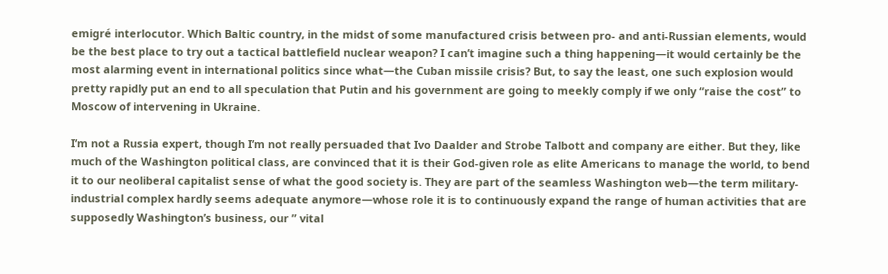emigré interlocutor. Which Baltic country, in the midst of some manufactured crisis between pro- and anti-Russian elements, would be the best place to try out a tactical battlefield nuclear weapon? I can’t imagine such a thing happening—it would certainly be the most alarming event in international politics since what—the Cuban missile crisis? But, to say the least, one such explosion would pretty rapidly put an end to all speculation that Putin and his government are going to meekly comply if we only “raise the cost” to Moscow of intervening in Ukraine.

I’m not a Russia expert, though I’m not really persuaded that Ivo Daalder and Strobe Talbott and company are either. But they, like much of the Washington political class, are convinced that it is their God-given role as elite Americans to manage the world, to bend it to our neoliberal capitalist sense of what the good society is. They are part of the seamless Washington web—the term military-industrial complex hardly seems adequate anymore—whose role it is to continuously expand the range of human activities that are supposedly Washington’s business, our ” vital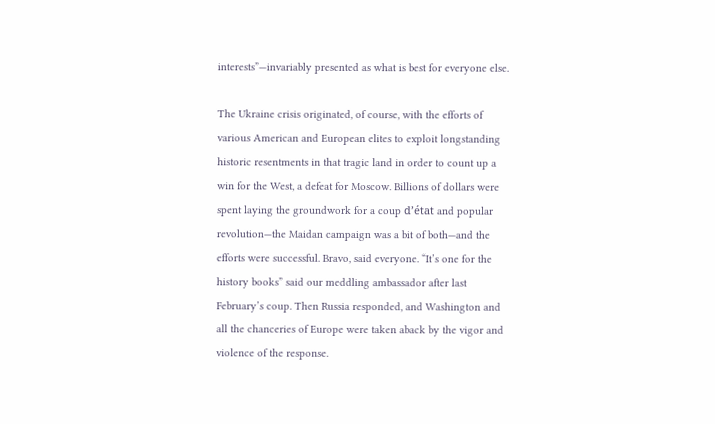interests”—invariably presented as what is best for everyone else.

The Ukraine crisis originated, of course, with the efforts of various American and European elites to exploit longstanding historic resentments in that tragic land in order to count up a win for the West, a defeat for Moscow. Billions of dollars were spent laying the groundwork for a coup d’état and popular revolution—the Maidan campaign was a bit of both—and the efforts were successful. Bravo, said everyone. “It’s one for the history books” said our meddling ambassador after last February’s coup. Then Russia responded, and Washington and all the chanceries of Europe were taken aback by the vigor and violence of the response.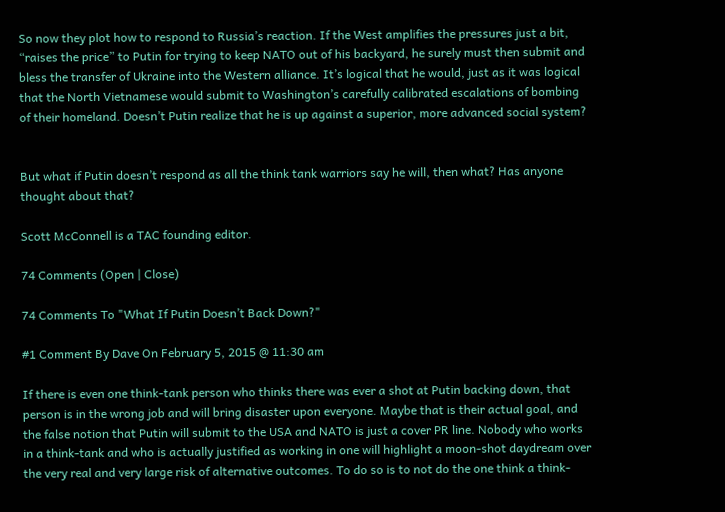So now they plot how to respond to Russia’s reaction. If the West amplifies the pressures just a bit, “raises the price” to Putin for trying to keep NATO out of his backyard, he surely must then submit and bless the transfer of Ukraine into the Western alliance. It’s logical that he would, just as it was logical that the North Vietnamese would submit to Washington’s carefully calibrated escalations of bombing of their homeland. Doesn’t Putin realize that he is up against a superior, more advanced social system?


But what if Putin doesn’t respond as all the think tank warriors say he will, then what? Has anyone thought about that?

Scott McConnell is a TAC founding editor.

74 Comments (Open | Close)

74 Comments To "What If Putin Doesn’t Back Down?"

#1 Comment By Dave On February 5, 2015 @ 11:30 am

If there is even one think-tank person who thinks there was ever a shot at Putin backing down, that person is in the wrong job and will bring disaster upon everyone. Maybe that is their actual goal, and the false notion that Putin will submit to the USA and NATO is just a cover PR line. Nobody who works in a think-tank and who is actually justified as working in one will highlight a moon-shot daydream over the very real and very large risk of alternative outcomes. To do so is to not do the one think a think-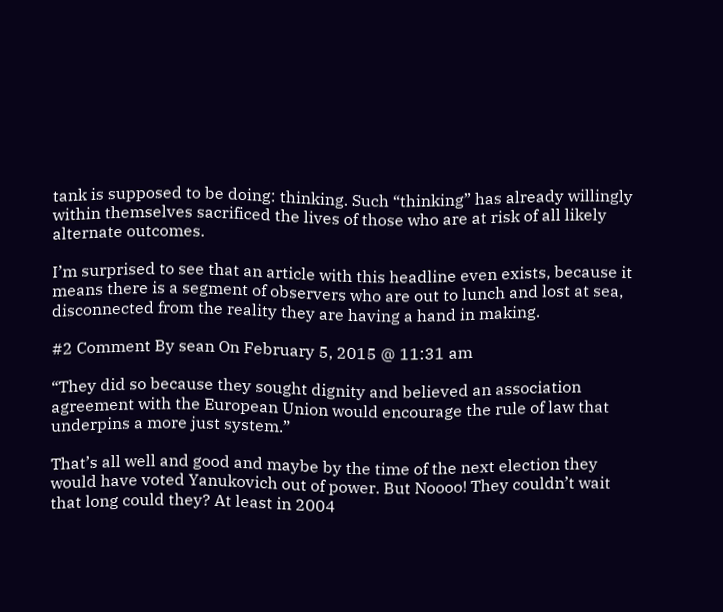tank is supposed to be doing: thinking. Such “thinking” has already willingly within themselves sacrificed the lives of those who are at risk of all likely alternate outcomes.

I’m surprised to see that an article with this headline even exists, because it means there is a segment of observers who are out to lunch and lost at sea, disconnected from the reality they are having a hand in making.

#2 Comment By sean On February 5, 2015 @ 11:31 am

“They did so because they sought dignity and believed an association agreement with the European Union would encourage the rule of law that underpins a more just system.”

That’s all well and good and maybe by the time of the next election they would have voted Yanukovich out of power. But Noooo! They couldn’t wait that long could they? At least in 2004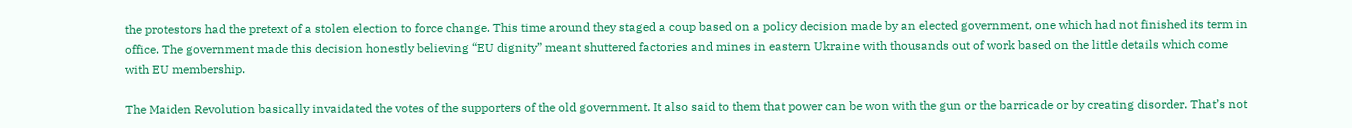the protestors had the pretext of a stolen election to force change. This time around they staged a coup based on a policy decision made by an elected government, one which had not finished its term in office. The government made this decision honestly believing “EU dignity” meant shuttered factories and mines in eastern Ukraine with thousands out of work based on the little details which come with EU membership.

The Maiden Revolution basically invaidated the votes of the supporters of the old government. It also said to them that power can be won with the gun or the barricade or by creating disorder. That’s not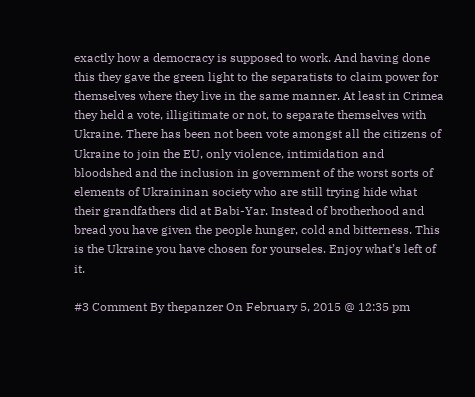exactly how a democracy is supposed to work. And having done this they gave the green light to the separatists to claim power for themselves where they live in the same manner. At least in Crimea they held a vote, illigitimate or not, to separate themselves with Ukraine. There has been not been vote amongst all the citizens of Ukraine to join the EU, only violence, intimidation and bloodshed and the inclusion in government of the worst sorts of elements of Ukraininan society who are still trying hide what their grandfathers did at Babi-Yar. Instead of brotherhood and bread you have given the people hunger, cold and bitterness. This is the Ukraine you have chosen for yourseles. Enjoy what’s left of it.

#3 Comment By thepanzer On February 5, 2015 @ 12:35 pm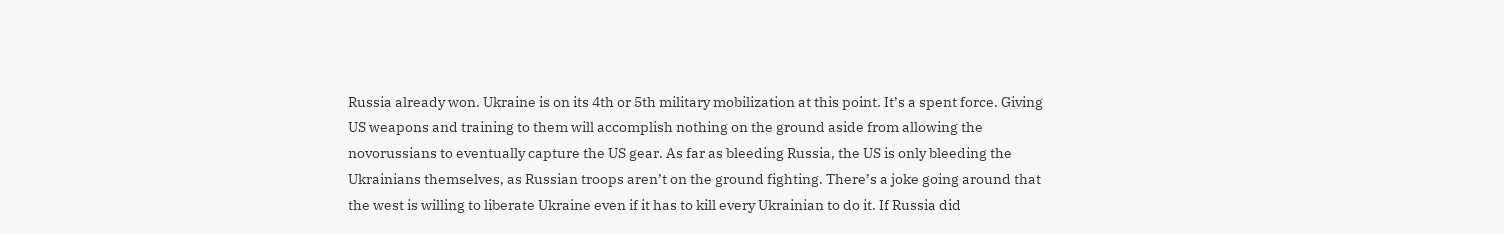Russia already won. Ukraine is on its 4th or 5th military mobilization at this point. It’s a spent force. Giving US weapons and training to them will accomplish nothing on the ground aside from allowing the novorussians to eventually capture the US gear. As far as bleeding Russia, the US is only bleeding the Ukrainians themselves, as Russian troops aren’t on the ground fighting. There’s a joke going around that the west is willing to liberate Ukraine even if it has to kill every Ukrainian to do it. If Russia did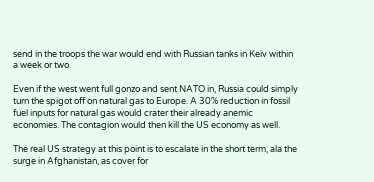send in the troops the war would end with Russian tanks in Keiv within a week or two.

Even if the west went full gonzo and sent NATO in, Russia could simply turn the spigot off on natural gas to Europe. A 30% reduction in fossil fuel inputs for natural gas would crater their already anemic economies. The contagion would then kill the US economy as well.

The real US strategy at this point is to escalate in the short term, ala the surge in Afghanistan, as cover for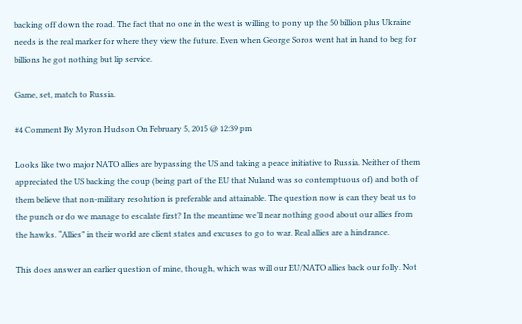backing off down the road. The fact that no one in the west is willing to pony up the 50 billion plus Ukraine needs is the real marker for where they view the future. Even when George Soros went hat in hand to beg for billions he got nothing but lip service.

Game, set, match to Russia.

#4 Comment By Myron Hudson On February 5, 2015 @ 12:39 pm

Looks like two major NATO allies are bypassing the US and taking a peace initiative to Russia. Neither of them appreciated the US backing the coup (being part of the EU that Nuland was so contemptuous of) and both of them believe that non-military resolution is preferable and attainable. The question now is can they beat us to the punch or do we manage to escalate first? In the meantime we’ll near nothing good about our allies from the hawks. “Allies” in their world are client states and excuses to go to war. Real allies are a hindrance.

This does answer an earlier question of mine, though, which was will our EU/NATO allies back our folly. Not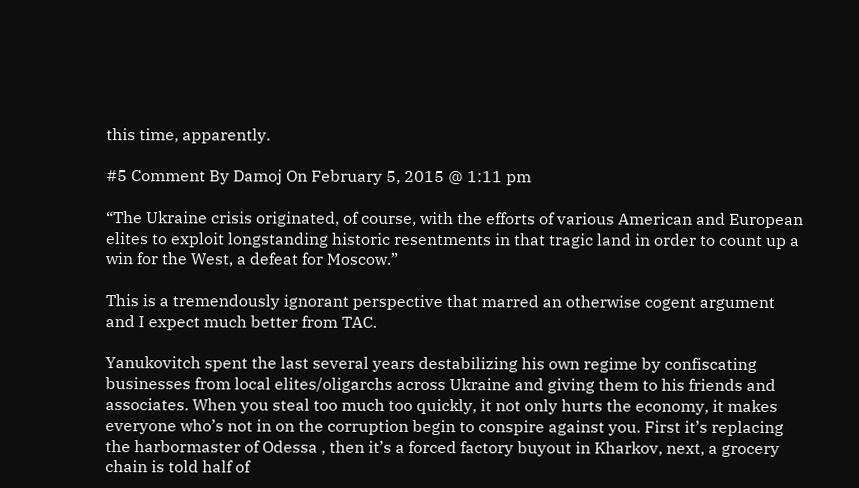this time, apparently.

#5 Comment By Damoj On February 5, 2015 @ 1:11 pm

“The Ukraine crisis originated, of course, with the efforts of various American and European elites to exploit longstanding historic resentments in that tragic land in order to count up a win for the West, a defeat for Moscow.”

This is a tremendously ignorant perspective that marred an otherwise cogent argument and I expect much better from TAC.

Yanukovitch spent the last several years destabilizing his own regime by confiscating businesses from local elites/oligarchs across Ukraine and giving them to his friends and associates. When you steal too much too quickly, it not only hurts the economy, it makes everyone who’s not in on the corruption begin to conspire against you. First it’s replacing the harbormaster of Odessa , then it’s a forced factory buyout in Kharkov, next, a grocery chain is told half of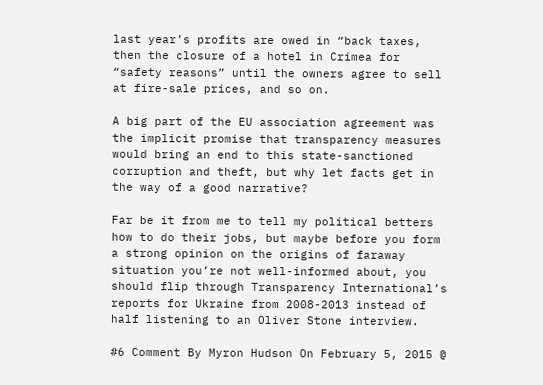last year’s profits are owed in “back taxes, then the closure of a hotel in Crimea for “safety reasons” until the owners agree to sell at fire-sale prices, and so on.

A big part of the EU association agreement was the implicit promise that transparency measures would bring an end to this state-sanctioned corruption and theft, but why let facts get in the way of a good narrative?

Far be it from me to tell my political betters how to do their jobs, but maybe before you form a strong opinion on the origins of faraway situation you’re not well-informed about, you should flip through Transparency International’s reports for Ukraine from 2008-2013 instead of half listening to an Oliver Stone interview.

#6 Comment By Myron Hudson On February 5, 2015 @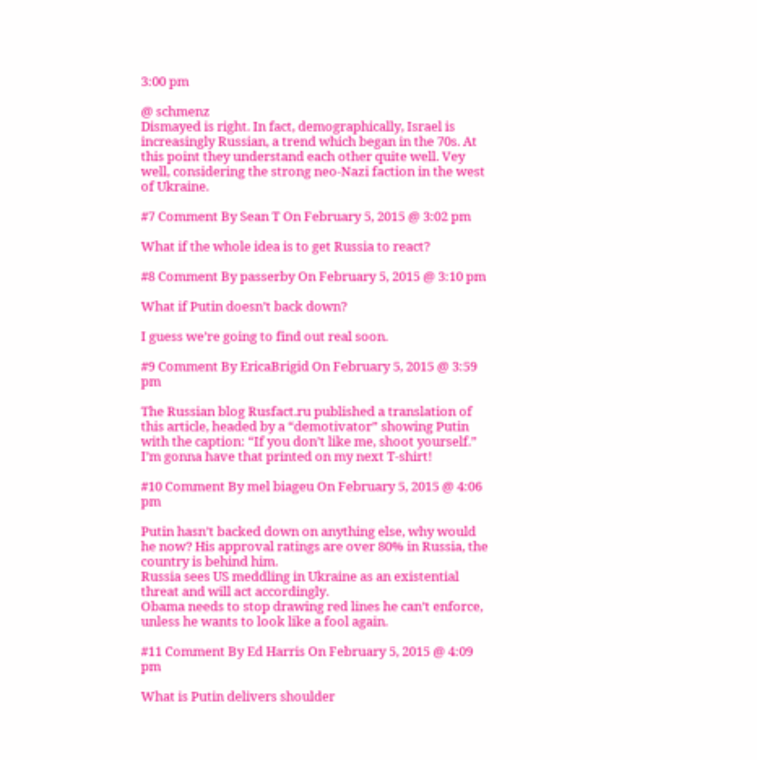3:00 pm

@ schmenz
Dismayed is right. In fact, demographically, Israel is increasingly Russian, a trend which began in the 70s. At this point they understand each other quite well. Vey well, considering the strong neo-Nazi faction in the west of Ukraine.

#7 Comment By Sean T On February 5, 2015 @ 3:02 pm

What if the whole idea is to get Russia to react?

#8 Comment By passerby On February 5, 2015 @ 3:10 pm

What if Putin doesn’t back down?

I guess we’re going to find out real soon.

#9 Comment By EricaBrigid On February 5, 2015 @ 3:59 pm

The Russian blog Rusfact.ru published a translation of this article, headed by a “demotivator” showing Putin with the caption: “If you don’t like me, shoot yourself.” I’m gonna have that printed on my next T-shirt!

#10 Comment By mel biageu On February 5, 2015 @ 4:06 pm

Putin hasn’t backed down on anything else, why would he now? His approval ratings are over 80% in Russia, the country is behind him.
Russia sees US meddling in Ukraine as an existential threat and will act accordingly.
Obama needs to stop drawing red lines he can’t enforce, unless he wants to look like a fool again.

#11 Comment By Ed Harris On February 5, 2015 @ 4:09 pm

What is Putin delivers shoulder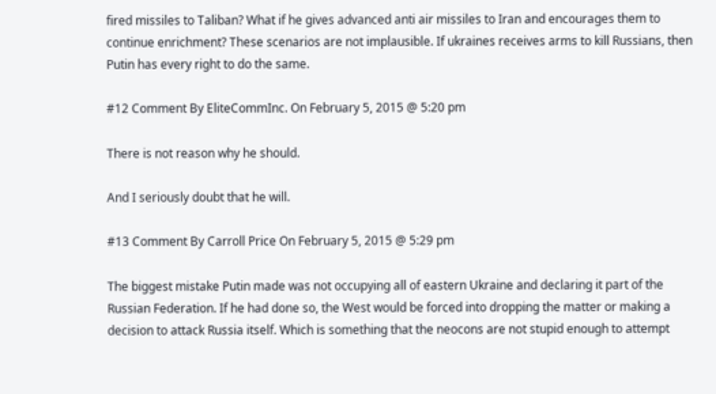fired missiles to Taliban? What if he gives advanced anti air missiles to Iran and encourages them to continue enrichment? These scenarios are not implausible. If ukraines receives arms to kill Russians, then Putin has every right to do the same.

#12 Comment By EliteCommInc. On February 5, 2015 @ 5:20 pm

There is not reason why he should.

And I seriously doubt that he will.

#13 Comment By Carroll Price On February 5, 2015 @ 5:29 pm

The biggest mistake Putin made was not occupying all of eastern Ukraine and declaring it part of the Russian Federation. If he had done so, the West would be forced into dropping the matter or making a decision to attack Russia itself. Which is something that the neocons are not stupid enough to attempt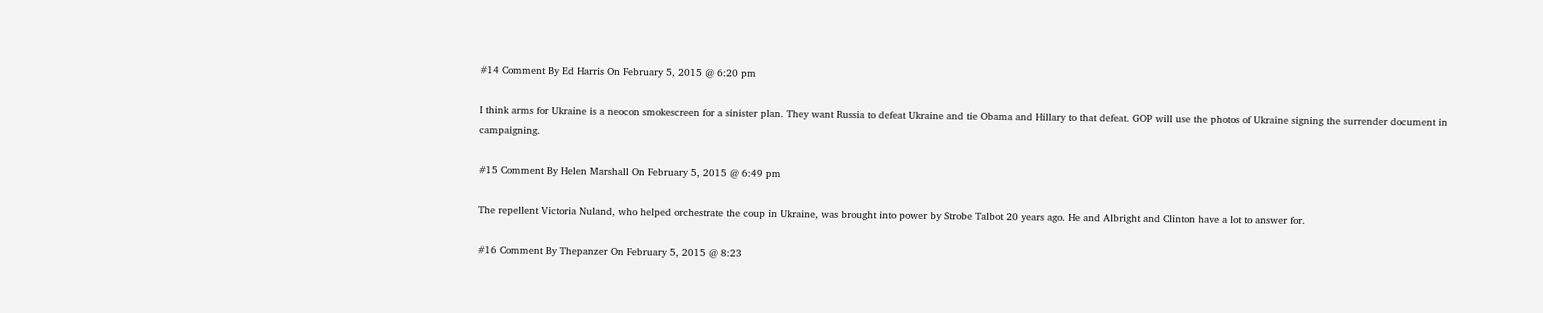#14 Comment By Ed Harris On February 5, 2015 @ 6:20 pm

I think arms for Ukraine is a neocon smokescreen for a sinister plan. They want Russia to defeat Ukraine and tie Obama and Hillary to that defeat. GOP will use the photos of Ukraine signing the surrender document in campaigning.

#15 Comment By Helen Marshall On February 5, 2015 @ 6:49 pm

The repellent Victoria Nuland, who helped orchestrate the coup in Ukraine, was brought into power by Strobe Talbot 20 years ago. He and Albright and Clinton have a lot to answer for.

#16 Comment By Thepanzer On February 5, 2015 @ 8:23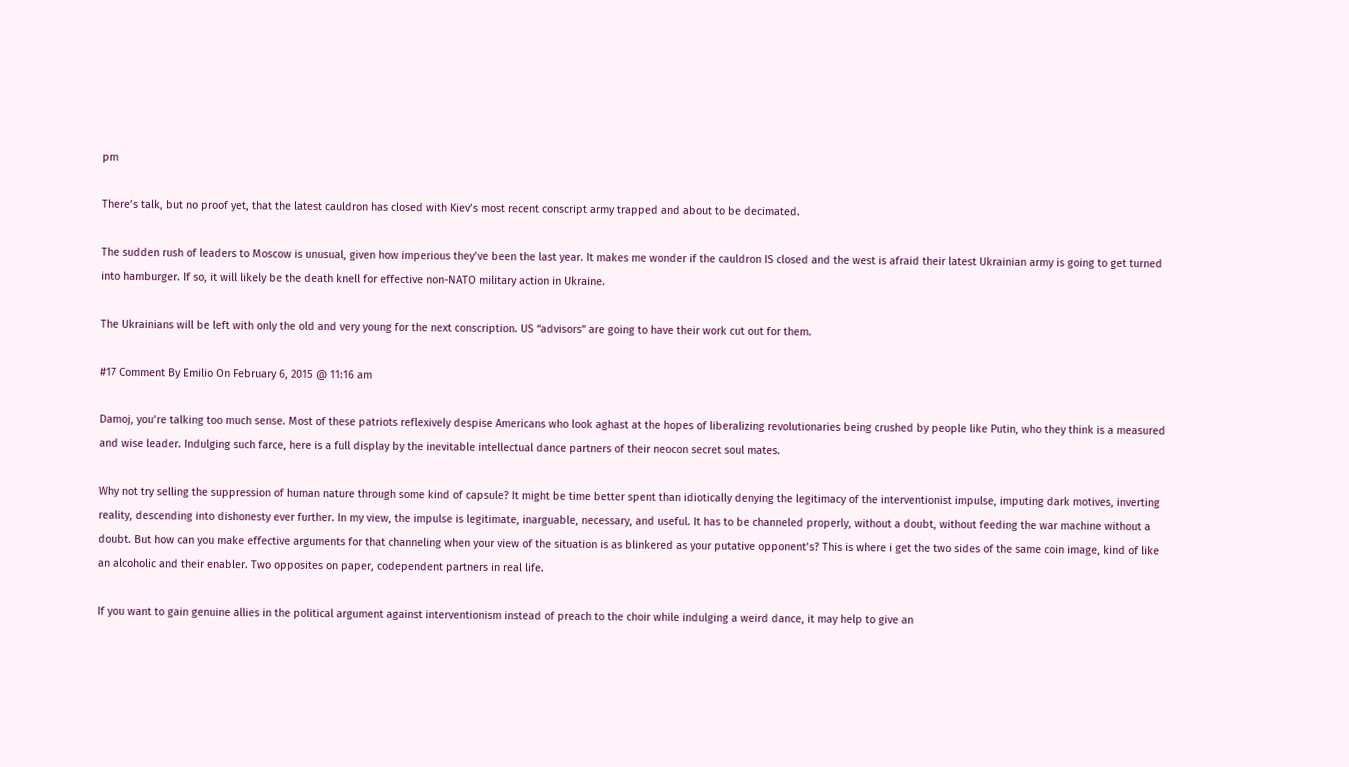pm

There’s talk, but no proof yet, that the latest cauldron has closed with Kiev’s most recent conscript army trapped and about to be decimated.

The sudden rush of leaders to Moscow is unusual, given how imperious they’ve been the last year. It makes me wonder if the cauldron IS closed and the west is afraid their latest Ukrainian army is going to get turned into hamburger. If so, it will likely be the death knell for effective non-NATO military action in Ukraine.

The Ukrainians will be left with only the old and very young for the next conscription. US “advisors” are going to have their work cut out for them.

#17 Comment By Emilio On February 6, 2015 @ 11:16 am

Damoj, you’re talking too much sense. Most of these patriots reflexively despise Americans who look aghast at the hopes of liberalizing revolutionaries being crushed by people like Putin, who they think is a measured and wise leader. Indulging such farce, here is a full display by the inevitable intellectual dance partners of their neocon secret soul mates.

Why not try selling the suppression of human nature through some kind of capsule? It might be time better spent than idiotically denying the legitimacy of the interventionist impulse, imputing dark motives, inverting reality, descending into dishonesty ever further. In my view, the impulse is legitimate, inarguable, necessary, and useful. It has to be channeled properly, without a doubt, without feeding the war machine without a doubt. But how can you make effective arguments for that channeling when your view of the situation is as blinkered as your putative opponent’s? This is where i get the two sides of the same coin image, kind of like an alcoholic and their enabler. Two opposites on paper, codependent partners in real life.

If you want to gain genuine allies in the political argument against interventionism instead of preach to the choir while indulging a weird dance, it may help to give an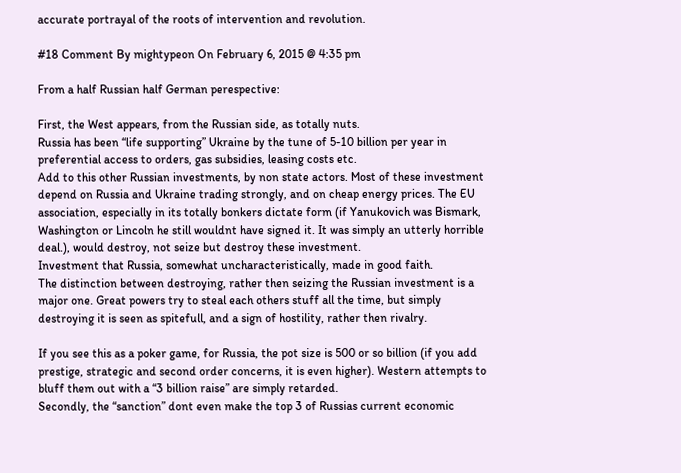accurate portrayal of the roots of intervention and revolution.

#18 Comment By mightypeon On February 6, 2015 @ 4:35 pm

From a half Russian half German perespective:

First, the West appears, from the Russian side, as totally nuts.
Russia has been “life supporting” Ukraine by the tune of 5-10 billion per year in preferential access to orders, gas subsidies, leasing costs etc.
Add to this other Russian investments, by non state actors. Most of these investment depend on Russia and Ukraine trading strongly, and on cheap energy prices. The EU association, especially in its totally bonkers dictate form (if Yanukovich was Bismark, Washington or Lincoln he still wouldnt have signed it. It was simply an utterly horrible deal.), would destroy, not seize but destroy these investment.
Investment that Russia, somewhat uncharacteristically, made in good faith.
The distinction between destroying, rather then seizing the Russian investment is a major one. Great powers try to steal each others stuff all the time, but simply destroying it is seen as spitefull, and a sign of hostility, rather then rivalry.

If you see this as a poker game, for Russia, the pot size is 500 or so billion (if you add prestige, strategic and second order concerns, it is even higher). Western attempts to bluff them out with a “3 billion raise” are simply retarded.
Secondly, the “sanction” dont even make the top 3 of Russias current economic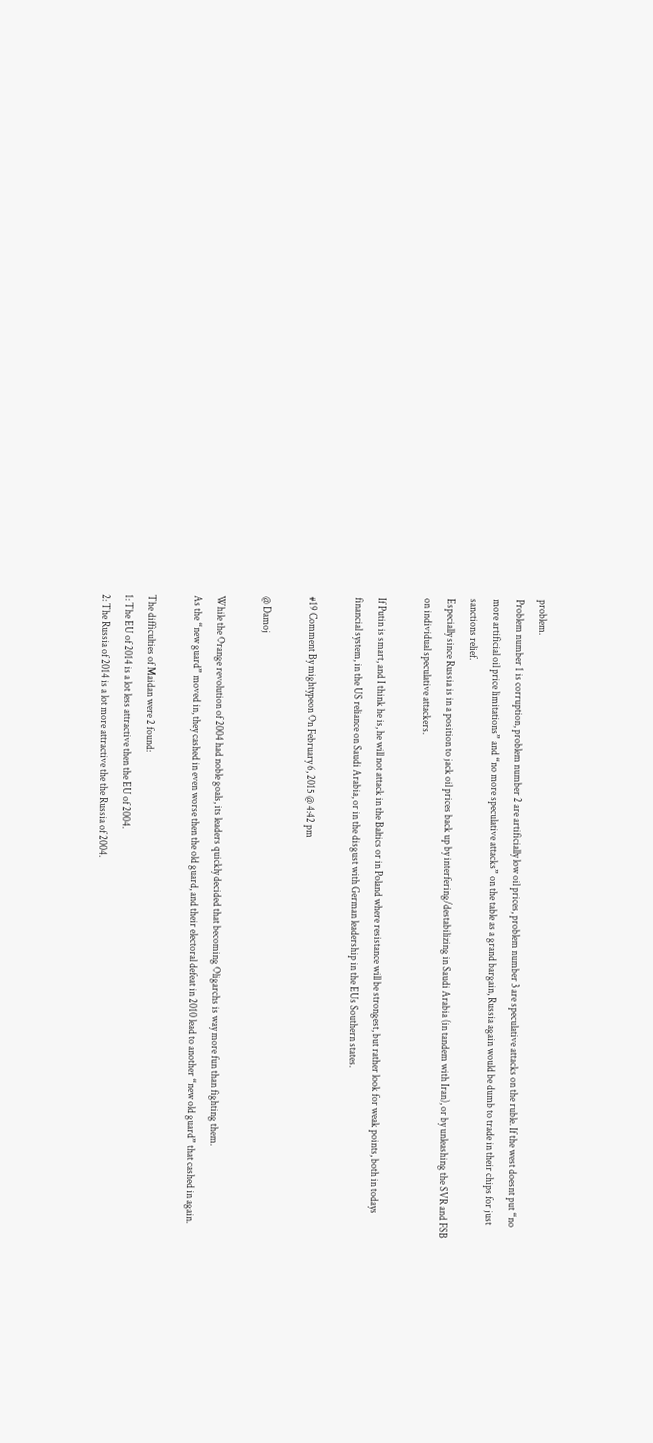problem.
Problem number 1 is corruption, problem number 2 are artificially low oil prices, problem number 3 are speculative attacks on the ruble. If the west doesnt put “no more artificial oil price limitations” and “no more speculative attacks” on the table as a grand bargain, Russia again would be dumb to trade in their chips for just sanctions relief.
Especially since Russia is in a position to jack oil prices back up by interfering/destabilizing in Saudi Arabia (in tandem with Iran), or by unleashing the SVR and FSB on individual speculative attackers.

If Putin is smart, and I think he is, he will not attack in the Baltics or in Poland where resistance will be strongest, but rather look for weak points, both in todays financial system, in the US reliance on Saudi Arabia, or in the disgust with German leadership in the EUs Southern states.

#19 Comment By mightypeon On February 6, 2015 @ 4:42 pm

@ Damoj

While the Orange revolution of 2004 had noble goals, its leaders quickly decided that becoming Oligarchs is way more fun than fighting them.
As the “new guard” moved in, they cashed in even worse then the old guard, and their electoral defeat in 2010 lead to another “new old guard” that cashed in again.

The difficulties of Maidan were 2 found:
1: The EU of 2014 is a lot less attractive then the EU of 2004.
2: The Russia of 2014 is a lot more attractive the the Russia of 2004.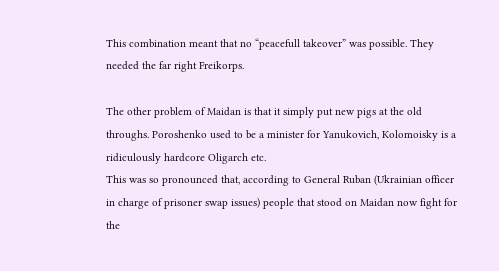This combination meant that no “peacefull takeover” was possible. They needed the far right Freikorps.

The other problem of Maidan is that it simply put new pigs at the old throughs. Poroshenko used to be a minister for Yanukovich, Kolomoisky is a ridiculously hardcore Oligarch etc.
This was so pronounced that, according to General Ruban (Ukrainian officer in charge of prisoner swap issues) people that stood on Maidan now fight for the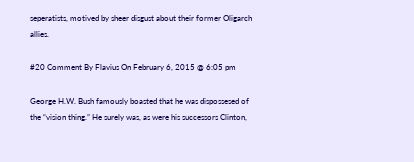seperatists, motived by sheer disgust about their former Oligarch allies.

#20 Comment By Flavius On February 6, 2015 @ 6:05 pm

George H.W. Bush famously boasted that he was dispossesed of the “vision thing.” He surely was, as were his successors Clinton,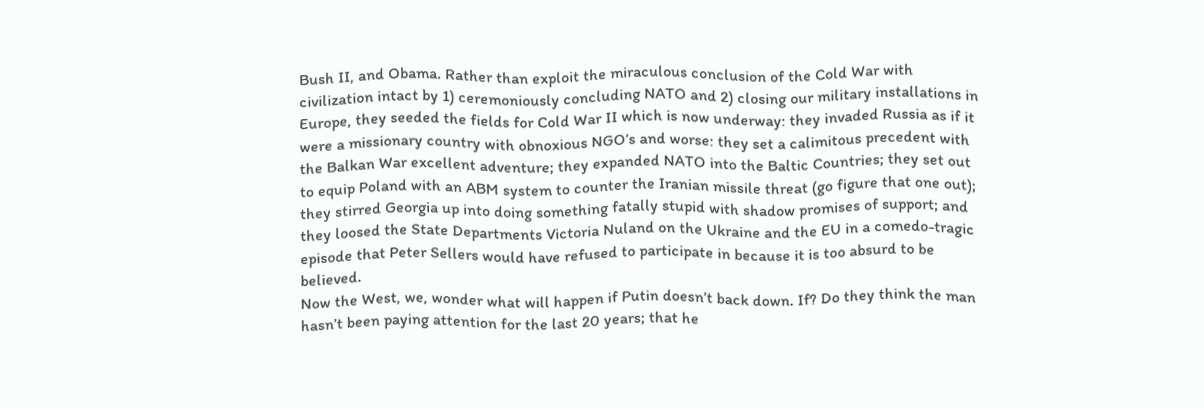Bush II, and Obama. Rather than exploit the miraculous conclusion of the Cold War with civilization intact by 1) ceremoniously concluding NATO and 2) closing our military installations in Europe, they seeded the fields for Cold War II which is now underway: they invaded Russia as if it were a missionary country with obnoxious NGO’s and worse: they set a calimitous precedent with the Balkan War excellent adventure; they expanded NATO into the Baltic Countries; they set out to equip Poland with an ABM system to counter the Iranian missile threat (go figure that one out); they stirred Georgia up into doing something fatally stupid with shadow promises of support; and they loosed the State Departments Victoria Nuland on the Ukraine and the EU in a comedo-tragic episode that Peter Sellers would have refused to participate in because it is too absurd to be believed.
Now the West, we, wonder what will happen if Putin doesn’t back down. If? Do they think the man hasn’t been paying attention for the last 20 years; that he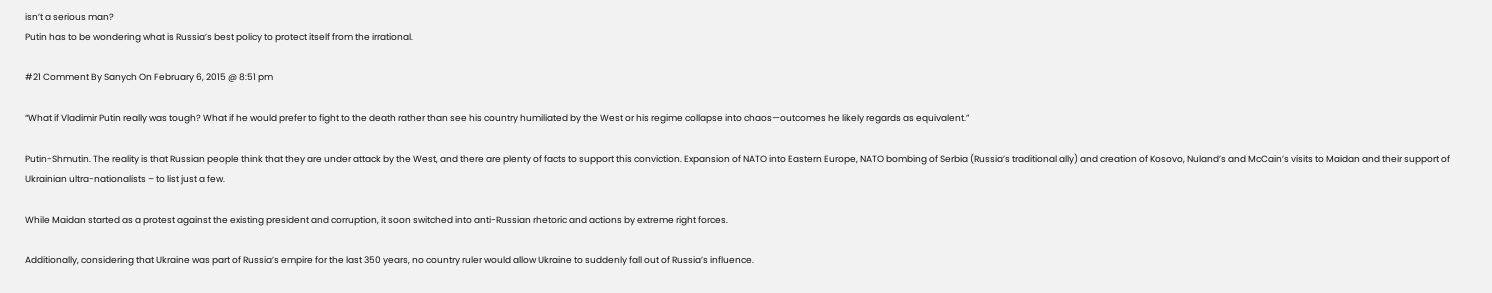isn’t a serious man?
Putin has to be wondering what is Russia’s best policy to protect itself from the irrational.

#21 Comment By Sanych On February 6, 2015 @ 8:51 pm

“What if Vladimir Putin really was tough? What if he would prefer to fight to the death rather than see his country humiliated by the West or his regime collapse into chaos—outcomes he likely regards as equivalent.”

Putin-Shmutin. The reality is that Russian people think that they are under attack by the West, and there are plenty of facts to support this conviction. Expansion of NATO into Eastern Europe, NATO bombing of Serbia (Russia’s traditional ally) and creation of Kosovo, Nuland’s and McCain’s visits to Maidan and their support of Ukrainian ultra-nationalists – to list just a few.

While Maidan started as a protest against the existing president and corruption, it soon switched into anti-Russian rhetoric and actions by extreme right forces.

Additionally, considering that Ukraine was part of Russia’s empire for the last 350 years, no country ruler would allow Ukraine to suddenly fall out of Russia’s influence.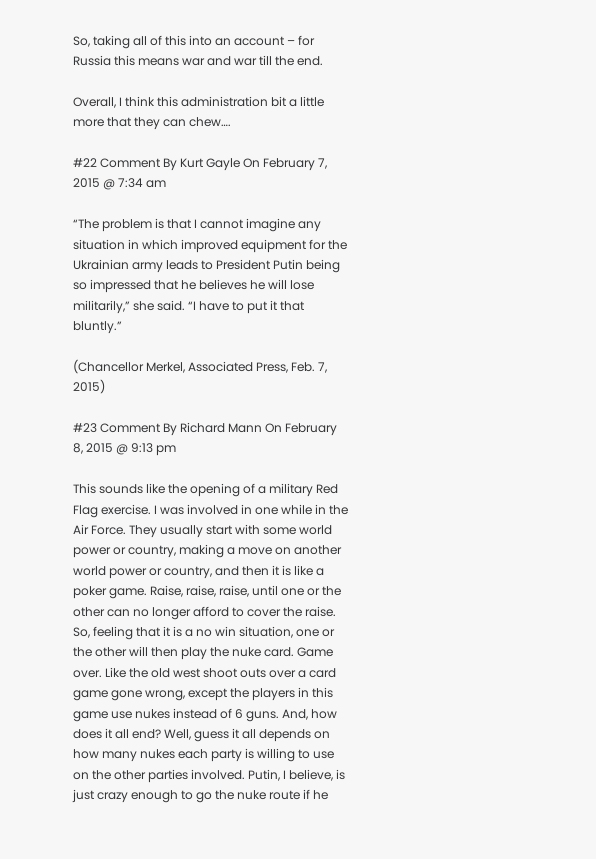So, taking all of this into an account – for Russia this means war and war till the end.

Overall, I think this administration bit a little more that they can chew….

#22 Comment By Kurt Gayle On February 7, 2015 @ 7:34 am

“The problem is that I cannot imagine any situation in which improved equipment for the Ukrainian army leads to President Putin being so impressed that he believes he will lose militarily,” she said. “I have to put it that bluntly.”

(Chancellor Merkel, Associated Press, Feb. 7, 2015)

#23 Comment By Richard Mann On February 8, 2015 @ 9:13 pm

This sounds like the opening of a military Red Flag exercise. I was involved in one while in the Air Force. They usually start with some world power or country, making a move on another world power or country, and then it is like a poker game. Raise, raise, raise, until one or the other can no longer afford to cover the raise. So, feeling that it is a no win situation, one or the other will then play the nuke card. Game over. Like the old west shoot outs over a card game gone wrong, except the players in this game use nukes instead of 6 guns. And, how does it all end? Well, guess it all depends on how many nukes each party is willing to use on the other parties involved. Putin, I believe, is just crazy enough to go the nuke route if he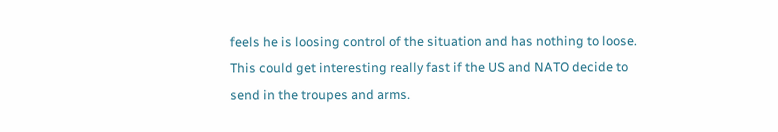feels he is loosing control of the situation and has nothing to loose. This could get interesting really fast if the US and NATO decide to send in the troupes and arms.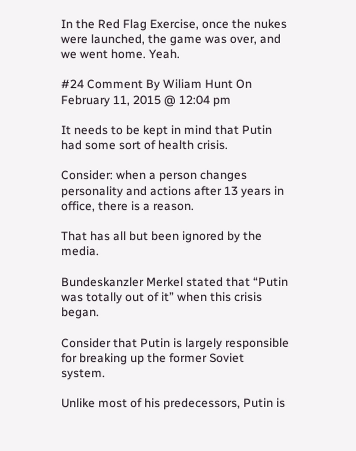In the Red Flag Exercise, once the nukes were launched, the game was over, and we went home. Yeah.

#24 Comment By Wiliam Hunt On February 11, 2015 @ 12:04 pm

It needs to be kept in mind that Putin had some sort of health crisis.

Consider: when a person changes personality and actions after 13 years in office, there is a reason.

That has all but been ignored by the media.

Bundeskanzler Merkel stated that “Putin was totally out of it” when this crisis began.

Consider that Putin is largely responsible for breaking up the former Soviet system.

Unlike most of his predecessors, Putin is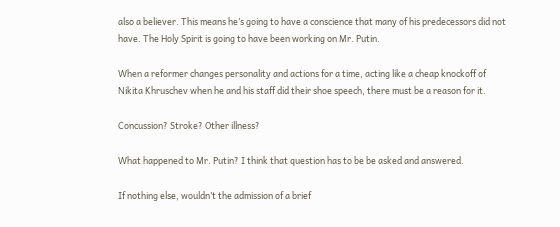also a believer. This means he’s going to have a conscience that many of his predecessors did not have. The Holy Spirit is going to have been working on Mr. Putin.

When a reformer changes personality and actions for a time, acting like a cheap knockoff of Nikita Khruschev when he and his staff did their shoe speech, there must be a reason for it.

Concussion? Stroke? Other illness?

What happened to Mr. Putin? I think that question has to be be asked and answered.

If nothing else, wouldn’t the admission of a brief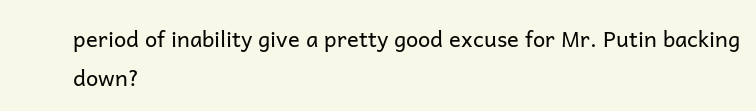period of inability give a pretty good excuse for Mr. Putin backing down?